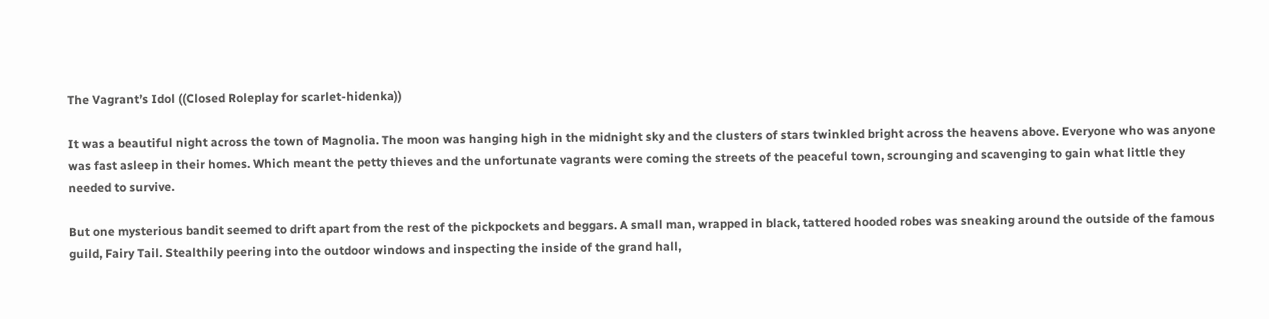The Vagrant’s Idol ((Closed Roleplay for scarlet-hidenka))

It was a beautiful night across the town of Magnolia. The moon was hanging high in the midnight sky and the clusters of stars twinkled bright across the heavens above. Everyone who was anyone was fast asleep in their homes. Which meant the petty thieves and the unfortunate vagrants were coming the streets of the peaceful town, scrounging and scavenging to gain what little they needed to survive.

But one mysterious bandit seemed to drift apart from the rest of the pickpockets and beggars. A small man, wrapped in black, tattered hooded robes was sneaking around the outside of the famous guild, Fairy Tail. Stealthily peering into the outdoor windows and inspecting the inside of the grand hall,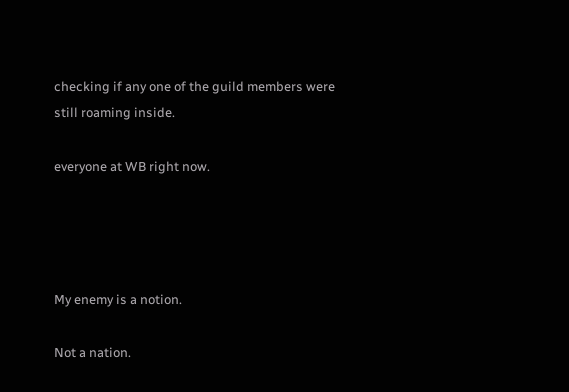checking if any one of the guild members were still roaming inside.

everyone at WB right now.




My enemy is a notion.

Not a nation.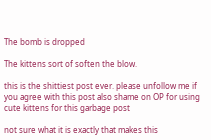The bomb is dropped

The kittens sort of soften the blow.

this is the shittiest post ever. please unfollow me if you agree with this post also shame on OP for using cute kittens for this garbage post

not sure what it is exactly that makes this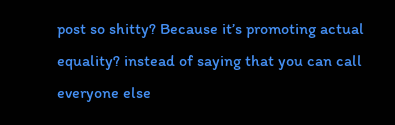post so shitty? Because it’s promoting actual equality? instead of saying that you can call everyone else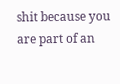shit because you are part of an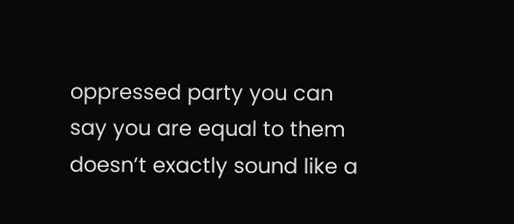oppressed party you can say you are equal to them doesn’t exactly sound like a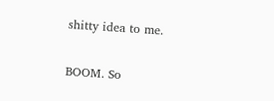shitty idea to me.

BOOM. So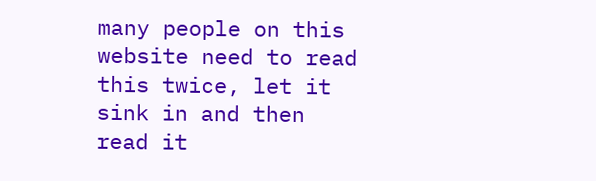many people on this website need to read this twice, let it sink in and then read it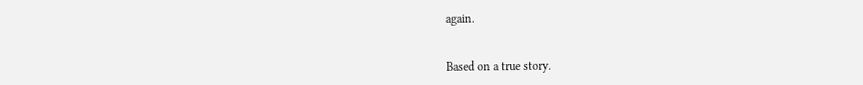again.


Based on a true story.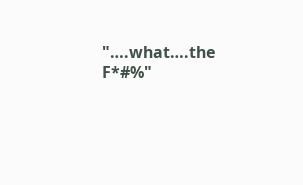"….what….the F*#%"